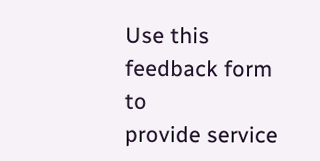Use this feedback form to
provide service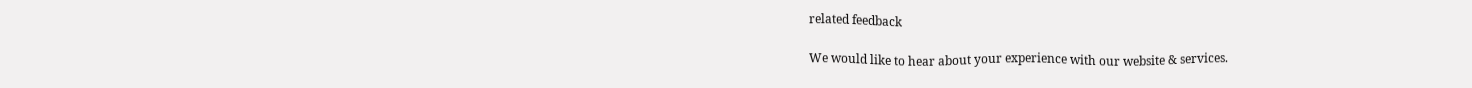related feedback

We would like to hear about your experience with our website & services.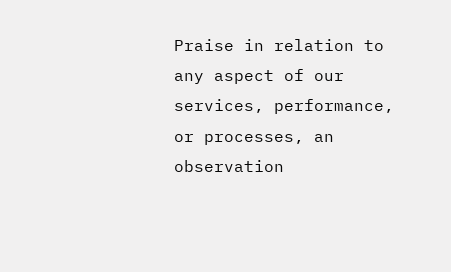Praise in relation to any aspect of our services, performance, or processes, an observation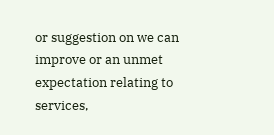or suggestion on we can improve or an unmet expectation relating to services,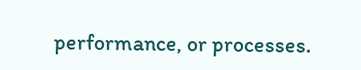performance, or processes.